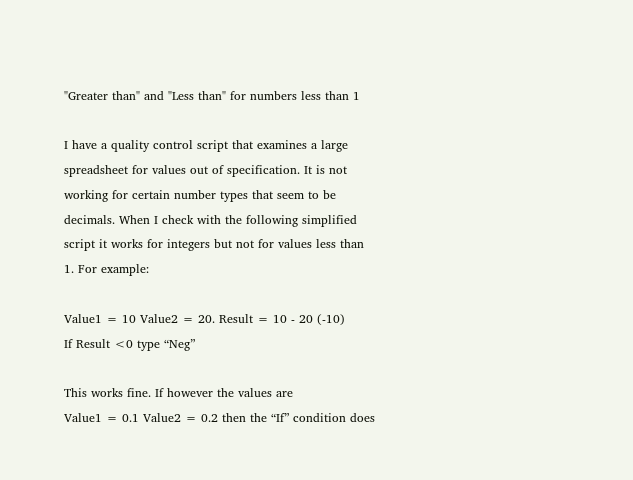"Greater than" and "Less than" for numbers less than 1

I have a quality control script that examines a large spreadsheet for values out of specification. It is not working for certain number types that seem to be decimals. When I check with the following simplified script it works for integers but not for values less than 1. For example:

Value1 = 10 Value2 = 20. Result = 10 - 20 (-10)
If Result <0 type “Neg”

This works fine. If however the values are
Value1 = 0.1 Value2 = 0.2 then the “If” condition does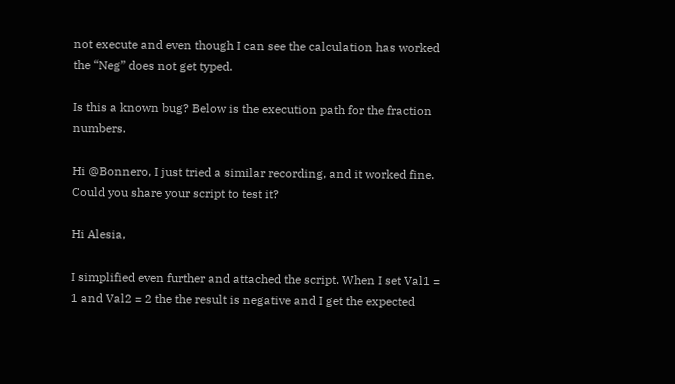not execute and even though I can see the calculation has worked the “Neg” does not get typed.

Is this a known bug? Below is the execution path for the fraction numbers.

Hi @Bonnero, I just tried a similar recording, and it worked fine.
Could you share your script to test it?

Hi Alesia,

I simplified even further and attached the script. When I set Val1 = 1 and Val2 = 2 the the result is negative and I get the expected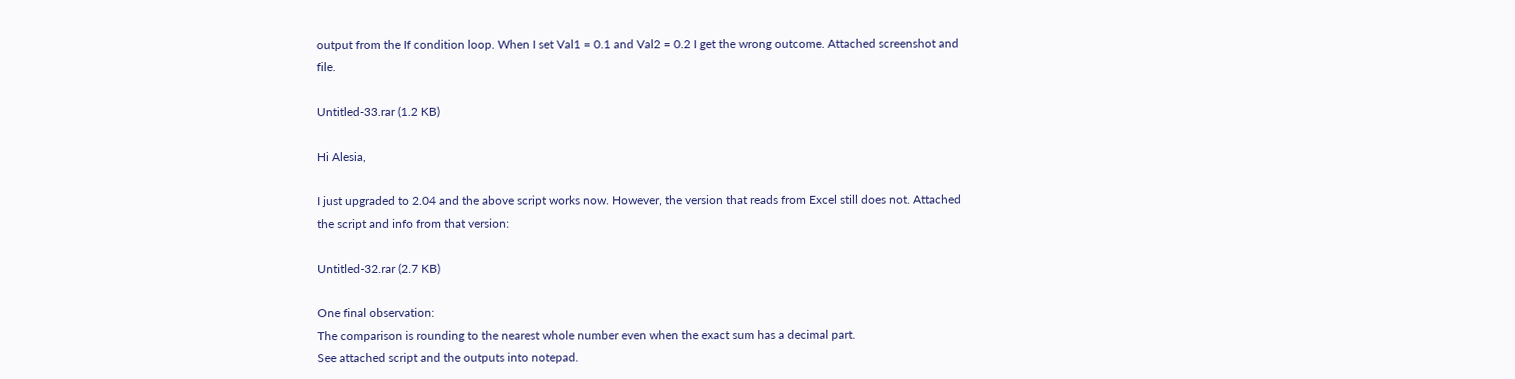output from the If condition loop. When I set Val1 = 0.1 and Val2 = 0.2 I get the wrong outcome. Attached screenshot and file.

Untitled-33.rar (1.2 KB)

Hi Alesia,

I just upgraded to 2.04 and the above script works now. However, the version that reads from Excel still does not. Attached the script and info from that version:

Untitled-32.rar (2.7 KB)

One final observation:
The comparison is rounding to the nearest whole number even when the exact sum has a decimal part.
See attached script and the outputs into notepad.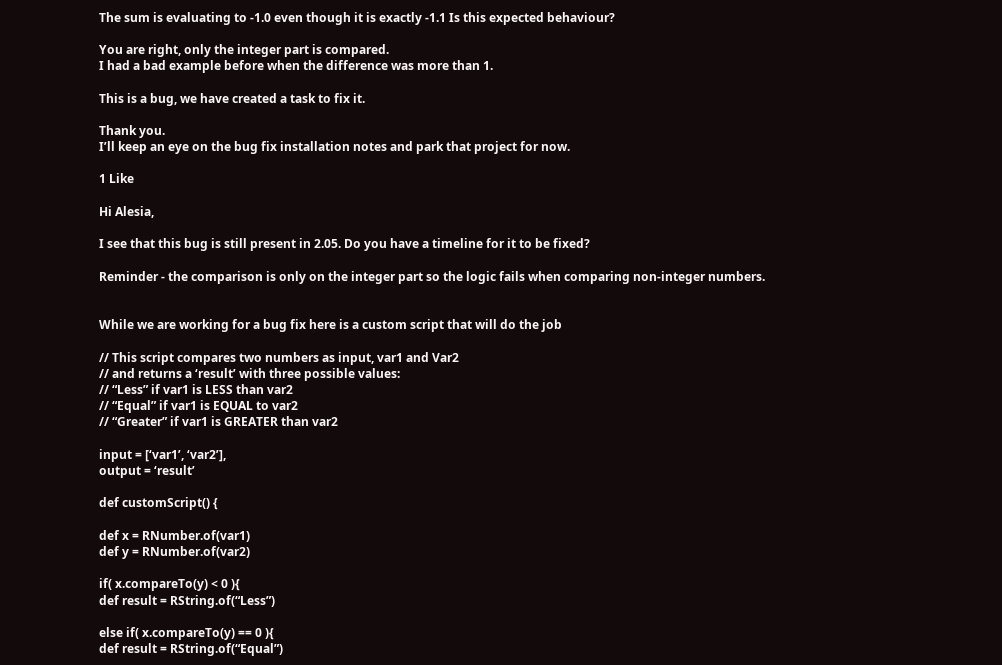The sum is evaluating to -1.0 even though it is exactly -1.1 Is this expected behaviour?

You are right, only the integer part is compared.
I had a bad example before when the difference was more than 1.

This is a bug, we have created a task to fix it.

Thank you.
I’ll keep an eye on the bug fix installation notes and park that project for now.

1 Like

Hi Alesia,

I see that this bug is still present in 2.05. Do you have a timeline for it to be fixed?

Reminder - the comparison is only on the integer part so the logic fails when comparing non-integer numbers.


While we are working for a bug fix here is a custom script that will do the job

// This script compares two numbers as input, var1 and Var2
// and returns a ‘result’ with three possible values:
// “Less” if var1 is LESS than var2
// “Equal” if var1 is EQUAL to var2
// “Greater” if var1 is GREATER than var2

input = [‘var1’, ‘var2’],
output = ‘result’

def customScript() {

def x = RNumber.of(var1)
def y = RNumber.of(var2)

if( x.compareTo(y) < 0 ){
def result = RString.of(“Less”)

else if( x.compareTo(y) == 0 ){
def result = RString.of(“Equal”)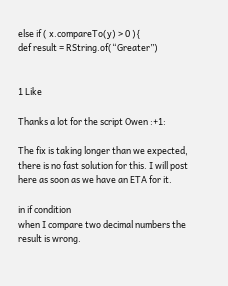else if ( x.compareTo(y) > 0 ){
def result = RString.of(“Greater”)


1 Like

Thanks a lot for the script Owen :+1:

The fix is taking longer than we expected, there is no fast solution for this. I will post here as soon as we have an ETA for it.

in if condition
when I compare two decimal numbers the result is wrong.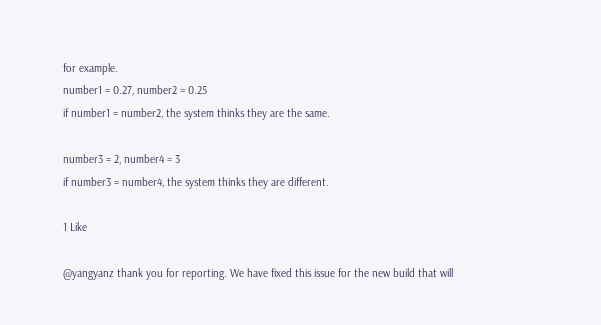for example.
number1 = 0.27, number2 = 0.25
if number1 = number2, the system thinks they are the same.

number3 = 2, number4 = 3
if number3 = number4, the system thinks they are different.

1 Like

@yangyanz thank you for reporting. We have fixed this issue for the new build that will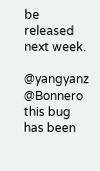be released next week.

@yangyanz @Bonnero this bug has been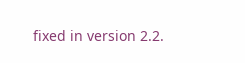fixed in version 2.2.